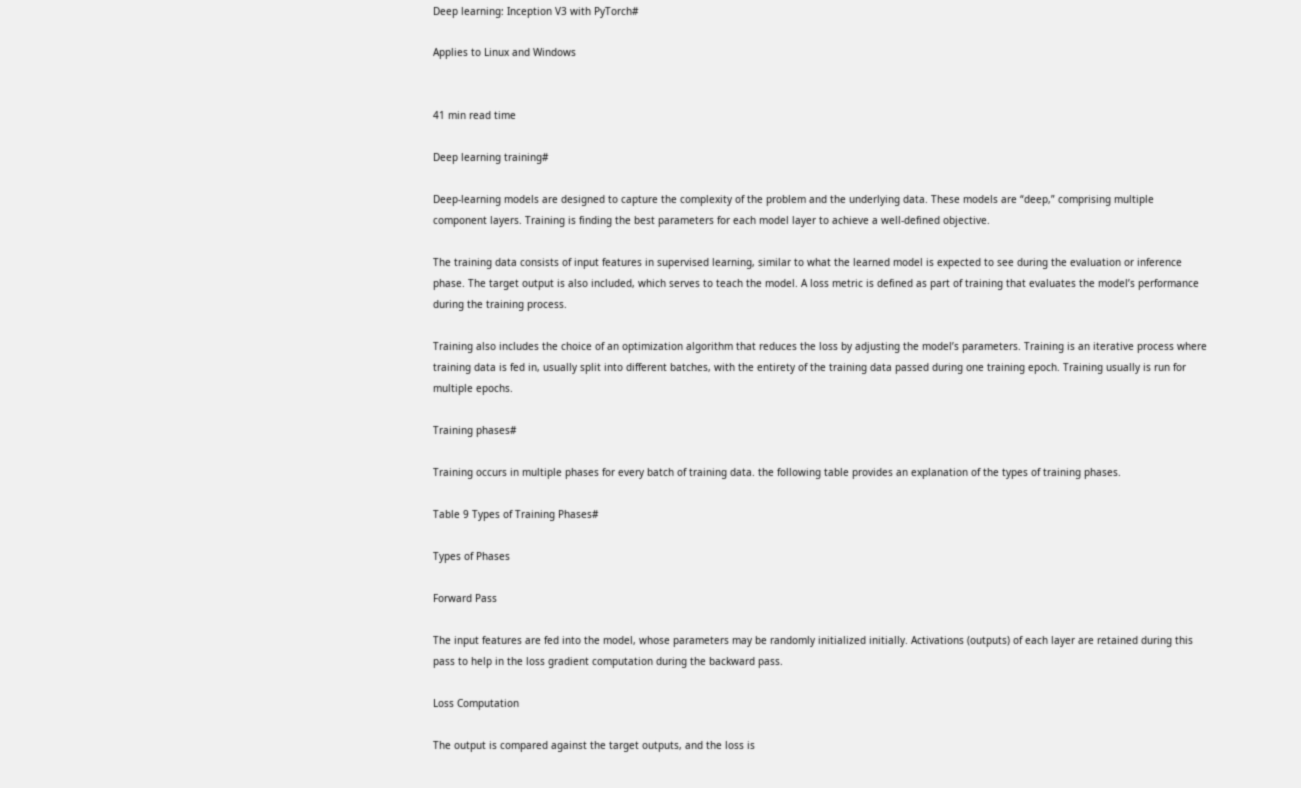Deep learning: Inception V3 with PyTorch#

Applies to Linux and Windows


41 min read time

Deep learning training#

Deep-learning models are designed to capture the complexity of the problem and the underlying data. These models are “deep,” comprising multiple component layers. Training is finding the best parameters for each model layer to achieve a well-defined objective.

The training data consists of input features in supervised learning, similar to what the learned model is expected to see during the evaluation or inference phase. The target output is also included, which serves to teach the model. A loss metric is defined as part of training that evaluates the model’s performance during the training process.

Training also includes the choice of an optimization algorithm that reduces the loss by adjusting the model’s parameters. Training is an iterative process where training data is fed in, usually split into different batches, with the entirety of the training data passed during one training epoch. Training usually is run for multiple epochs.

Training phases#

Training occurs in multiple phases for every batch of training data. the following table provides an explanation of the types of training phases.

Table 9 Types of Training Phases#

Types of Phases

Forward Pass

The input features are fed into the model, whose parameters may be randomly initialized initially. Activations (outputs) of each layer are retained during this pass to help in the loss gradient computation during the backward pass.

Loss Computation

The output is compared against the target outputs, and the loss is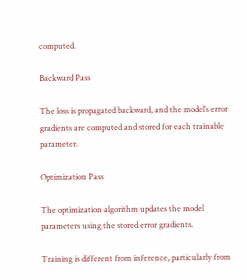computed.

Backward Pass

The loss is propagated backward, and the model’s error gradients are computed and stored for each trainable parameter.

Optimization Pass

The optimization algorithm updates the model parameters using the stored error gradients.

Training is different from inference, particularly from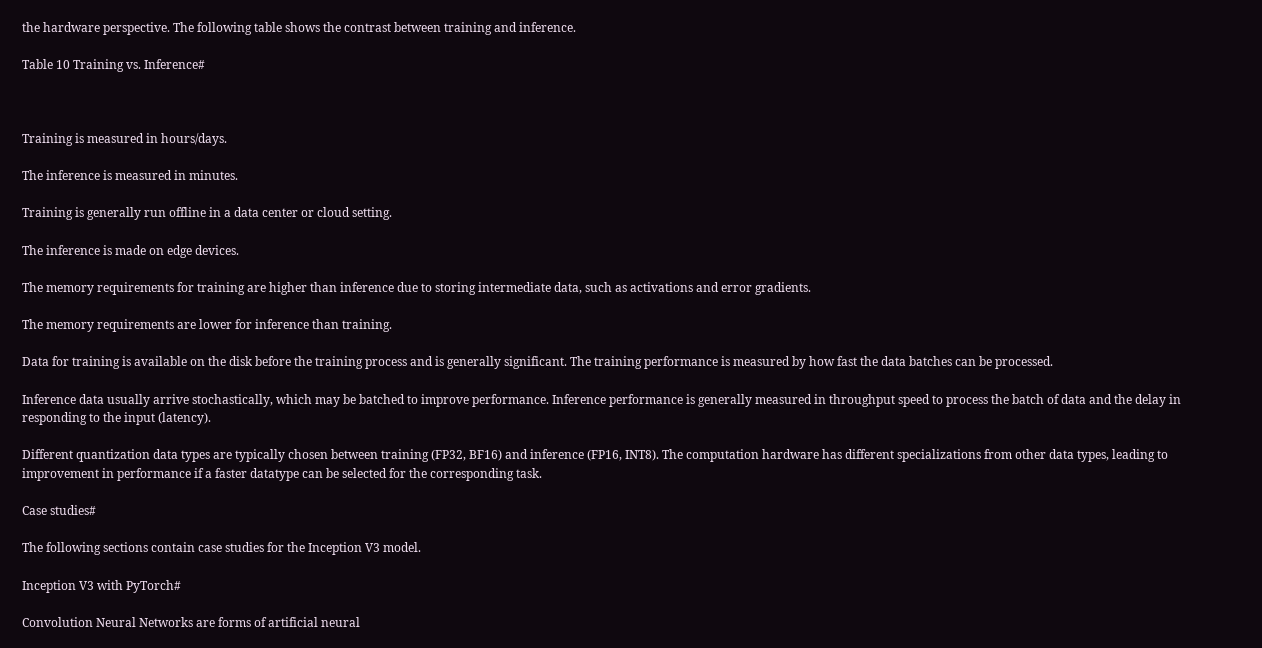the hardware perspective. The following table shows the contrast between training and inference.

Table 10 Training vs. Inference#



Training is measured in hours/days.

The inference is measured in minutes.

Training is generally run offline in a data center or cloud setting.

The inference is made on edge devices.

The memory requirements for training are higher than inference due to storing intermediate data, such as activations and error gradients.

The memory requirements are lower for inference than training.

Data for training is available on the disk before the training process and is generally significant. The training performance is measured by how fast the data batches can be processed.

Inference data usually arrive stochastically, which may be batched to improve performance. Inference performance is generally measured in throughput speed to process the batch of data and the delay in responding to the input (latency).

Different quantization data types are typically chosen between training (FP32, BF16) and inference (FP16, INT8). The computation hardware has different specializations from other data types, leading to improvement in performance if a faster datatype can be selected for the corresponding task.

Case studies#

The following sections contain case studies for the Inception V3 model.

Inception V3 with PyTorch#

Convolution Neural Networks are forms of artificial neural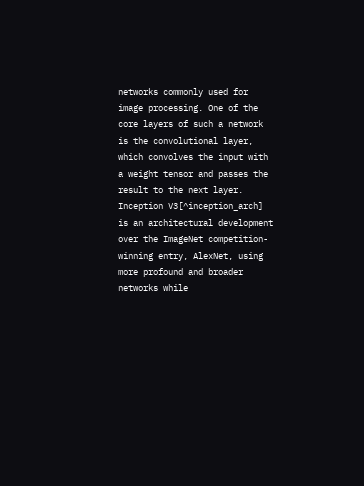networks commonly used for image processing. One of the core layers of such a network is the convolutional layer, which convolves the input with a weight tensor and passes the result to the next layer. Inception V3[^inception_arch] is an architectural development over the ImageNet competition-winning entry, AlexNet, using more profound and broader networks while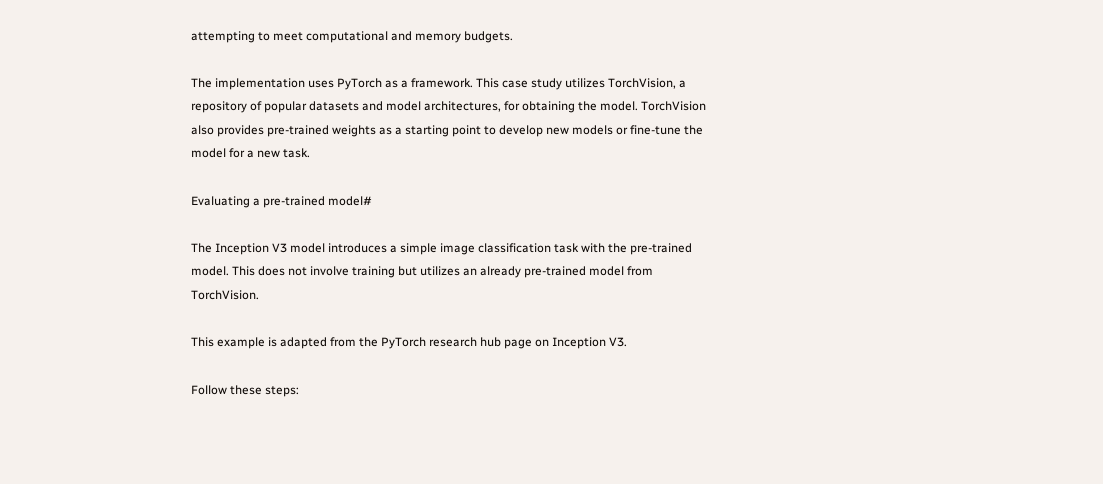attempting to meet computational and memory budgets.

The implementation uses PyTorch as a framework. This case study utilizes TorchVision, a repository of popular datasets and model architectures, for obtaining the model. TorchVision also provides pre-trained weights as a starting point to develop new models or fine-tune the model for a new task.

Evaluating a pre-trained model#

The Inception V3 model introduces a simple image classification task with the pre-trained model. This does not involve training but utilizes an already pre-trained model from TorchVision.

This example is adapted from the PyTorch research hub page on Inception V3.

Follow these steps: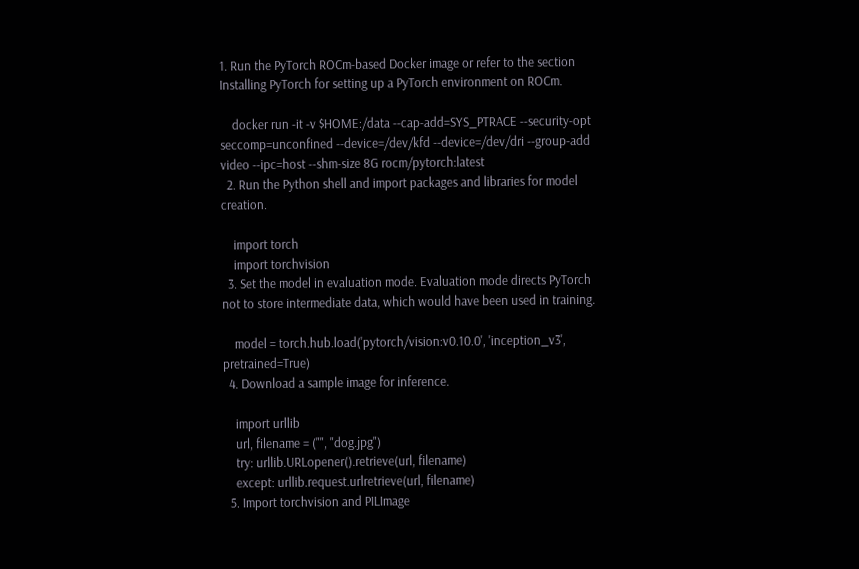1. Run the PyTorch ROCm-based Docker image or refer to the section Installing PyTorch for setting up a PyTorch environment on ROCm.

    docker run -it -v $HOME:/data --cap-add=SYS_PTRACE --security-opt seccomp=unconfined --device=/dev/kfd --device=/dev/dri --group-add video --ipc=host --shm-size 8G rocm/pytorch:latest
  2. Run the Python shell and import packages and libraries for model creation.

    import torch
    import torchvision
  3. Set the model in evaluation mode. Evaluation mode directs PyTorch not to store intermediate data, which would have been used in training.

    model = torch.hub.load('pytorch/vision:v0.10.0', 'inception_v3', pretrained=True)
  4. Download a sample image for inference.

    import urllib
    url, filename = ("", "dog.jpg")
    try: urllib.URLopener().retrieve(url, filename)
    except: urllib.request.urlretrieve(url, filename)
  5. Import torchvision and PILImage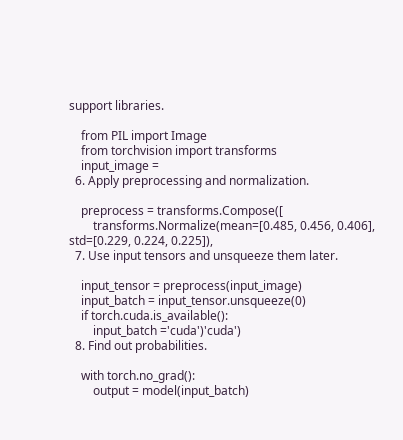support libraries.

    from PIL import Image
    from torchvision import transforms
    input_image =
  6. Apply preprocessing and normalization.

    preprocess = transforms.Compose([
        transforms.Normalize(mean=[0.485, 0.456, 0.406], std=[0.229, 0.224, 0.225]),
  7. Use input tensors and unsqueeze them later.

    input_tensor = preprocess(input_image)
    input_batch = input_tensor.unsqueeze(0)
    if torch.cuda.is_available():
        input_batch ='cuda')'cuda')
  8. Find out probabilities.

    with torch.no_grad():
        output = model(input_batch)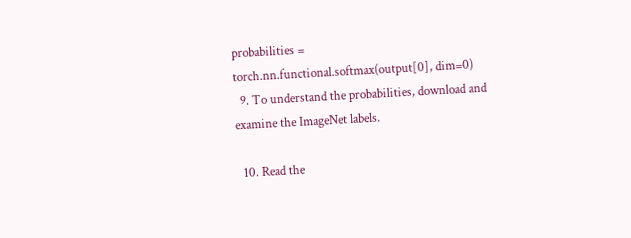probabilities = torch.nn.functional.softmax(output[0], dim=0)
  9. To understand the probabilities, download and examine the ImageNet labels.

  10. Read the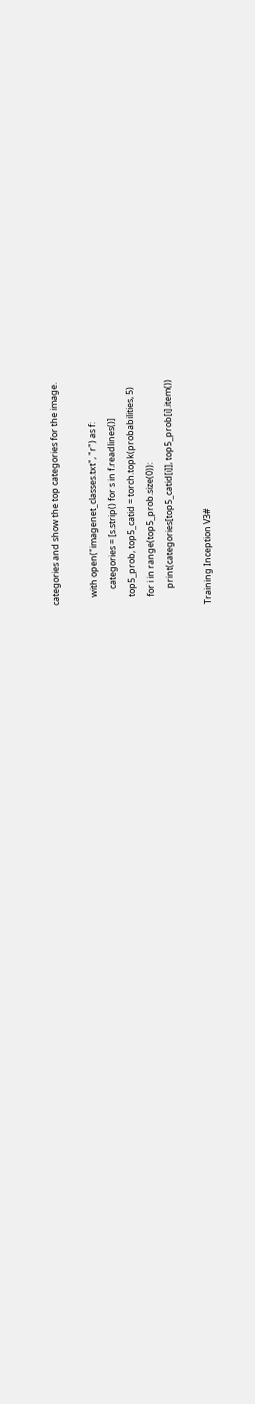categories and show the top categories for the image.

    with open("imagenet_classes.txt", "r") as f:
        categories = [s.strip() for s in f.readlines()]
    top5_prob, top5_catid = torch.topk(probabilities, 5)
    for i in range(top5_prob.size(0)):
        print(categories[top5_catid[i]], top5_prob[i].item())

Training Inception V3#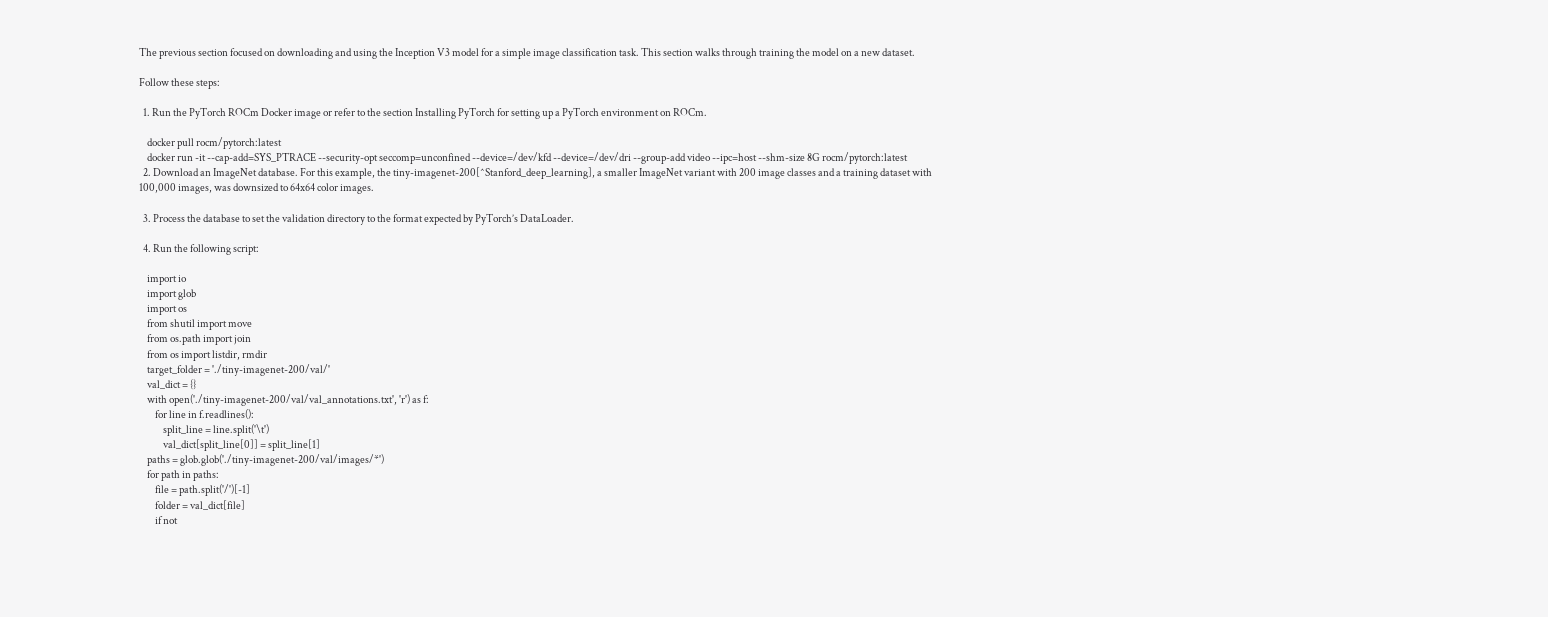The previous section focused on downloading and using the Inception V3 model for a simple image classification task. This section walks through training the model on a new dataset.

Follow these steps:

  1. Run the PyTorch ROCm Docker image or refer to the section Installing PyTorch for setting up a PyTorch environment on ROCm.

    docker pull rocm/pytorch:latest
    docker run -it --cap-add=SYS_PTRACE --security-opt seccomp=unconfined --device=/dev/kfd --device=/dev/dri --group-add video --ipc=host --shm-size 8G rocm/pytorch:latest
  2. Download an ImageNet database. For this example, the tiny-imagenet-200[^Stanford_deep_learning], a smaller ImageNet variant with 200 image classes and a training dataset with 100,000 images, was downsized to 64x64 color images.

  3. Process the database to set the validation directory to the format expected by PyTorch’s DataLoader.

  4. Run the following script:

    import io
    import glob
    import os
    from shutil import move
    from os.path import join
    from os import listdir, rmdir
    target_folder = './tiny-imagenet-200/val/'
    val_dict = {}
    with open('./tiny-imagenet-200/val/val_annotations.txt', 'r') as f:
        for line in f.readlines():
            split_line = line.split('\t')
            val_dict[split_line[0]] = split_line[1]
    paths = glob.glob('./tiny-imagenet-200/val/images/*')
    for path in paths:
        file = path.split('/')[-1]
        folder = val_dict[file]
        if not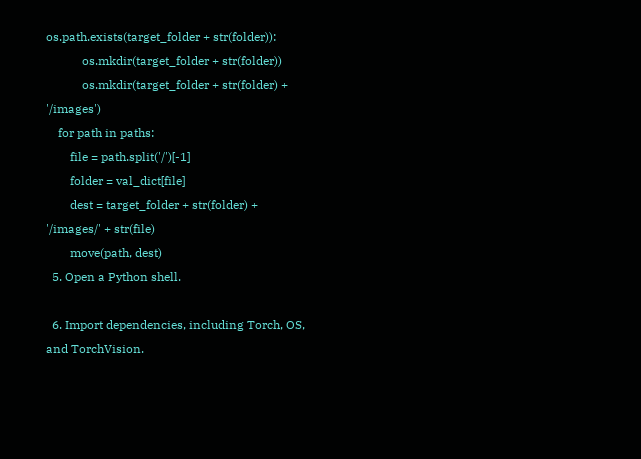os.path.exists(target_folder + str(folder)):
            os.mkdir(target_folder + str(folder))
            os.mkdir(target_folder + str(folder) + '/images')
    for path in paths:
        file = path.split('/')[-1]
        folder = val_dict[file]
        dest = target_folder + str(folder) + '/images/' + str(file)
        move(path, dest)
  5. Open a Python shell.

  6. Import dependencies, including Torch, OS, and TorchVision.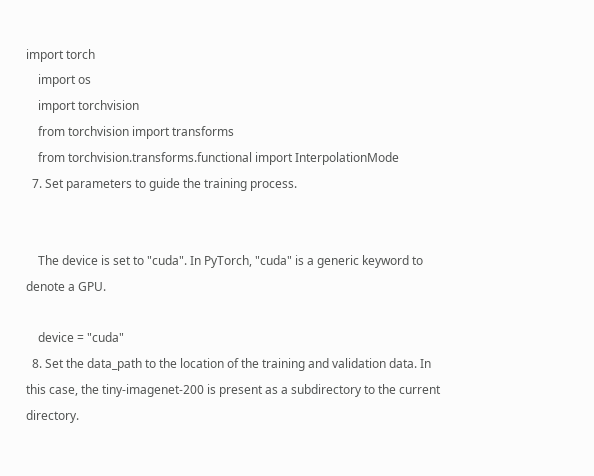import torch
    import os
    import torchvision
    from torchvision import transforms
    from torchvision.transforms.functional import InterpolationMode
  7. Set parameters to guide the training process.


    The device is set to "cuda". In PyTorch, "cuda" is a generic keyword to denote a GPU.

    device = "cuda"
  8. Set the data_path to the location of the training and validation data. In this case, the tiny-imagenet-200 is present as a subdirectory to the current directory.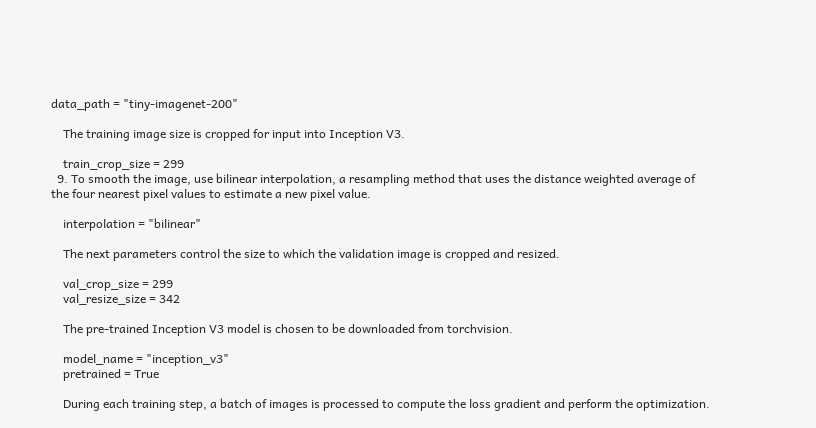data_path = "tiny-imagenet-200"

    The training image size is cropped for input into Inception V3.

    train_crop_size = 299
  9. To smooth the image, use bilinear interpolation, a resampling method that uses the distance weighted average of the four nearest pixel values to estimate a new pixel value.

    interpolation = "bilinear"

    The next parameters control the size to which the validation image is cropped and resized.

    val_crop_size = 299
    val_resize_size = 342

    The pre-trained Inception V3 model is chosen to be downloaded from torchvision.

    model_name = "inception_v3"
    pretrained = True

    During each training step, a batch of images is processed to compute the loss gradient and perform the optimization.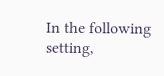In the following setting,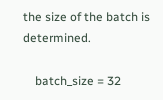the size of the batch is determined.

    batch_size = 32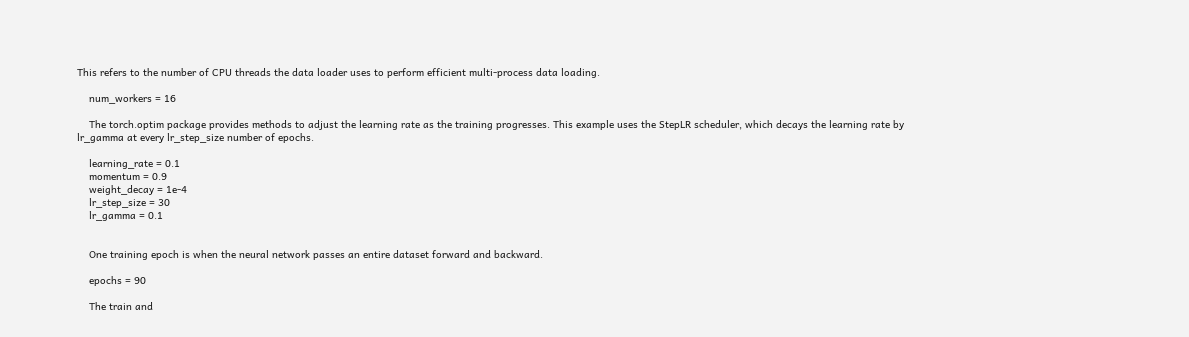This refers to the number of CPU threads the data loader uses to perform efficient multi-process data loading.

    num_workers = 16

    The torch.optim package provides methods to adjust the learning rate as the training progresses. This example uses the StepLR scheduler, which decays the learning rate by lr_gamma at every lr_step_size number of epochs.

    learning_rate = 0.1
    momentum = 0.9
    weight_decay = 1e-4
    lr_step_size = 30
    lr_gamma = 0.1


    One training epoch is when the neural network passes an entire dataset forward and backward.

    epochs = 90

    The train and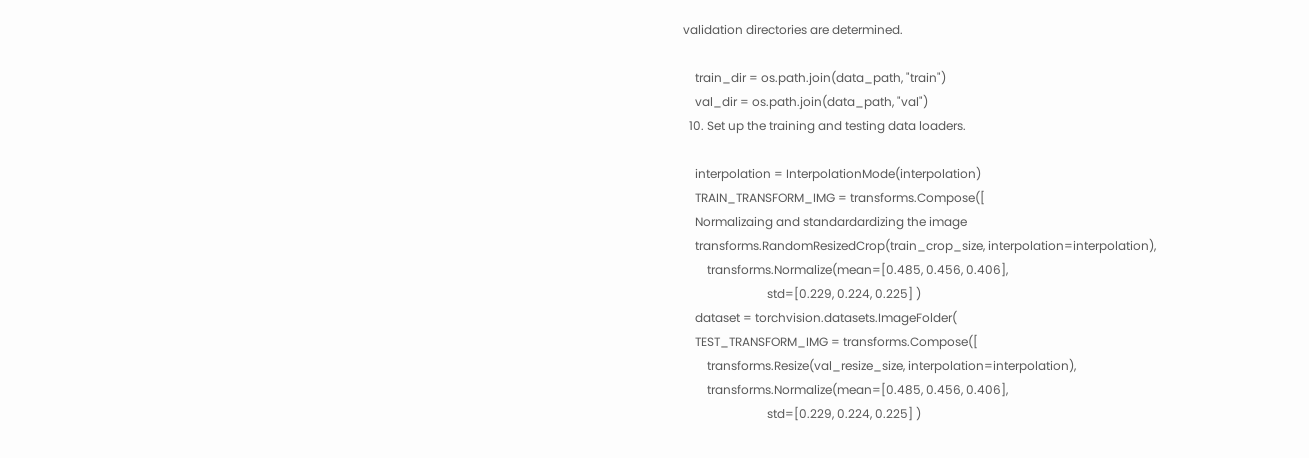validation directories are determined.

    train_dir = os.path.join(data_path, "train")
    val_dir = os.path.join(data_path, "val")
  10. Set up the training and testing data loaders.

    interpolation = InterpolationMode(interpolation)
    TRAIN_TRANSFORM_IMG = transforms.Compose([
    Normalizaing and standardardizing the image
    transforms.RandomResizedCrop(train_crop_size, interpolation=interpolation),
        transforms.Normalize(mean=[0.485, 0.456, 0.406],
                            std=[0.229, 0.224, 0.225] )
    dataset = torchvision.datasets.ImageFolder(
    TEST_TRANSFORM_IMG = transforms.Compose([
        transforms.Resize(val_resize_size, interpolation=interpolation),
        transforms.Normalize(mean=[0.485, 0.456, 0.406],
                            std=[0.229, 0.224, 0.225] )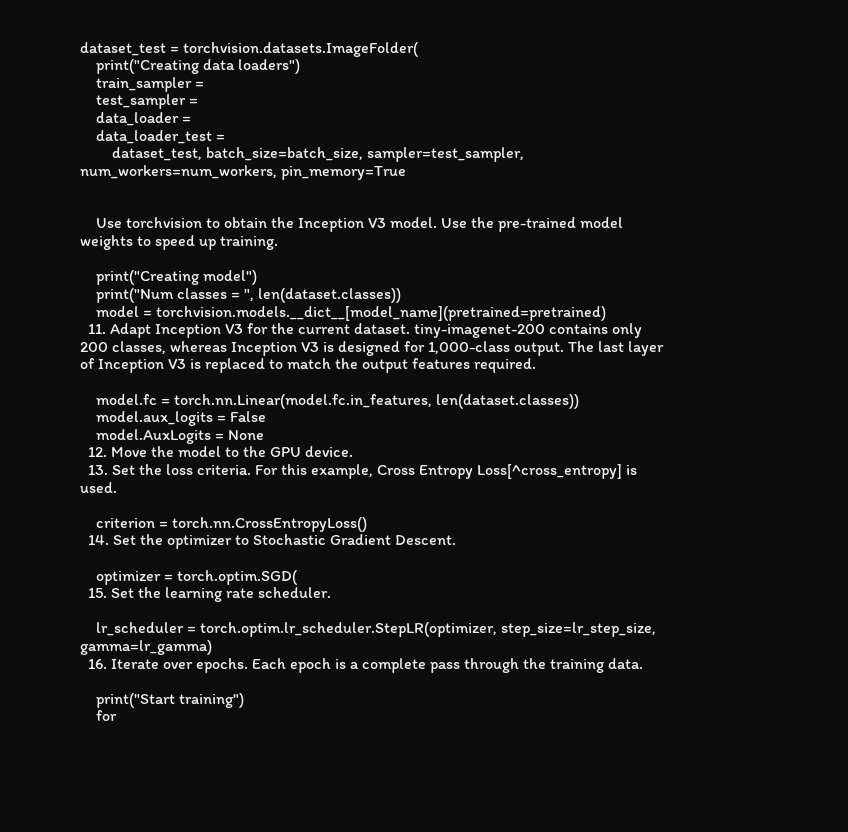dataset_test = torchvision.datasets.ImageFolder(
    print("Creating data loaders")
    train_sampler =
    test_sampler =
    data_loader =
    data_loader_test =
        dataset_test, batch_size=batch_size, sampler=test_sampler, num_workers=num_workers, pin_memory=True


    Use torchvision to obtain the Inception V3 model. Use the pre-trained model weights to speed up training.

    print("Creating model")
    print("Num classes = ", len(dataset.classes))
    model = torchvision.models.__dict__[model_name](pretrained=pretrained)
  11. Adapt Inception V3 for the current dataset. tiny-imagenet-200 contains only 200 classes, whereas Inception V3 is designed for 1,000-class output. The last layer of Inception V3 is replaced to match the output features required.

    model.fc = torch.nn.Linear(model.fc.in_features, len(dataset.classes))
    model.aux_logits = False
    model.AuxLogits = None
  12. Move the model to the GPU device.
  13. Set the loss criteria. For this example, Cross Entropy Loss[^cross_entropy] is used.

    criterion = torch.nn.CrossEntropyLoss()
  14. Set the optimizer to Stochastic Gradient Descent.

    optimizer = torch.optim.SGD(
  15. Set the learning rate scheduler.

    lr_scheduler = torch.optim.lr_scheduler.StepLR(optimizer, step_size=lr_step_size, gamma=lr_gamma)
  16. Iterate over epochs. Each epoch is a complete pass through the training data.

    print("Start training")
    for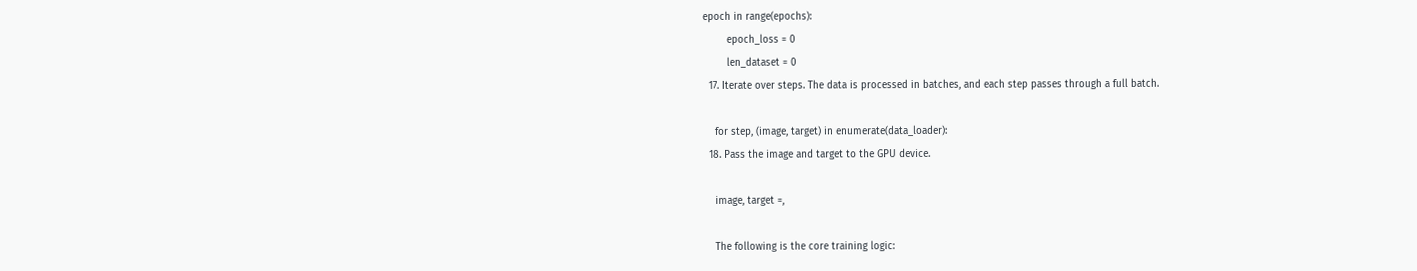epoch in range(epochs):
        epoch_loss = 0
        len_dataset = 0
  17. Iterate over steps. The data is processed in batches, and each step passes through a full batch.

    for step, (image, target) in enumerate(data_loader):
  18. Pass the image and target to the GPU device.

    image, target =,

    The following is the core training logic: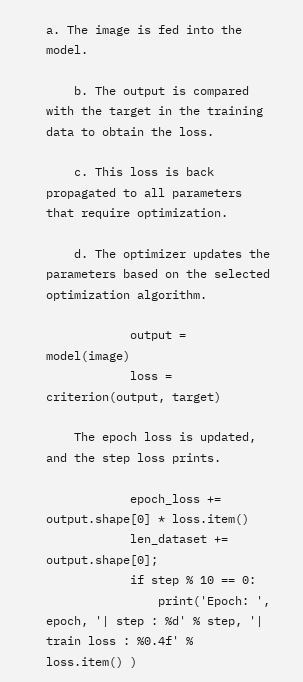a. The image is fed into the model.

    b. The output is compared with the target in the training data to obtain the loss.

    c. This loss is back propagated to all parameters that require optimization.

    d. The optimizer updates the parameters based on the selected optimization algorithm.

            output = model(image)
            loss = criterion(output, target)

    The epoch loss is updated, and the step loss prints.

            epoch_loss += output.shape[0] * loss.item()
            len_dataset += output.shape[0];
            if step % 10 == 0:
                print('Epoch: ', epoch, '| step : %d' % step, '| train loss : %0.4f' % loss.item() )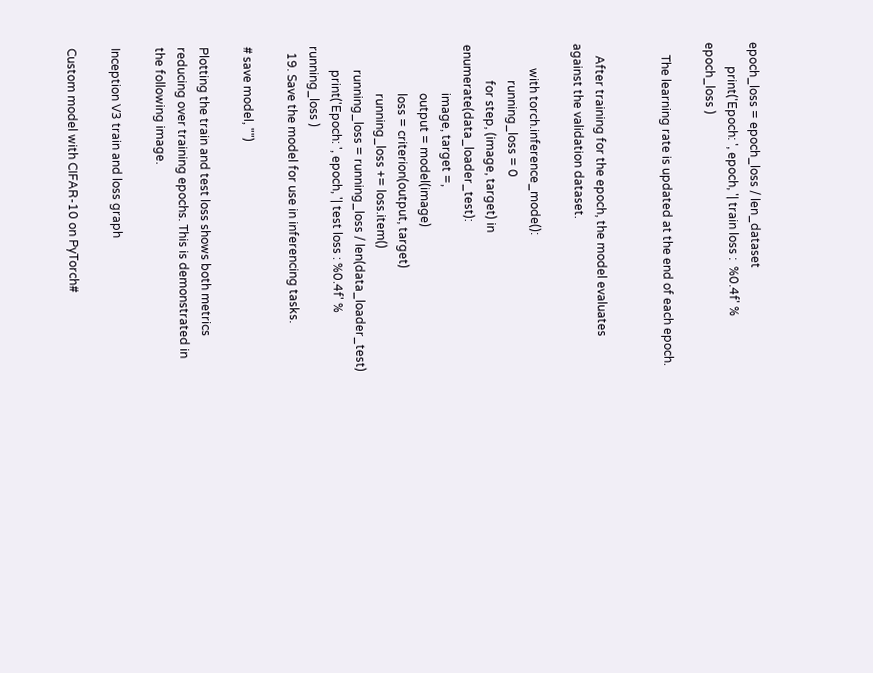epoch_loss = epoch_loss / len_dataset
        print('Epoch: ', epoch, '| train loss :  %0.4f' % epoch_loss )

    The learning rate is updated at the end of each epoch.


    After training for the epoch, the model evaluates against the validation dataset.

        with torch.inference_mode():
            running_loss = 0
            for step, (image, target) in enumerate(data_loader_test):
                image, target =,
                output = model(image)
                loss = criterion(output, target)
                running_loss += loss.item()
        running_loss = running_loss / len(data_loader_test)
        print('Epoch: ', epoch, '| test loss : %0.4f' % running_loss )
  19. Save the model for use in inferencing tasks.

# save model, "")

Plotting the train and test loss shows both metrics reducing over training epochs. This is demonstrated in the following image.

Inception V3 train and loss graph

Custom model with CIFAR-10 on PyTorch#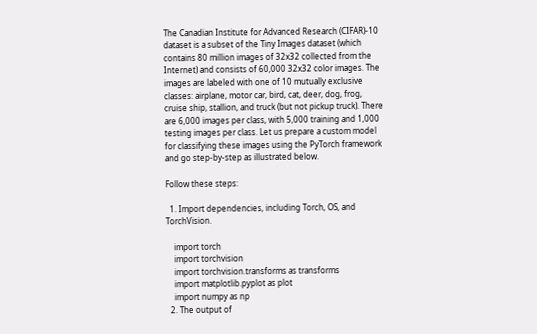The Canadian Institute for Advanced Research (CIFAR)-10 dataset is a subset of the Tiny Images dataset (which contains 80 million images of 32x32 collected from the Internet) and consists of 60,000 32x32 color images. The images are labeled with one of 10 mutually exclusive classes: airplane, motor car, bird, cat, deer, dog, frog, cruise ship, stallion, and truck (but not pickup truck). There are 6,000 images per class, with 5,000 training and 1,000 testing images per class. Let us prepare a custom model for classifying these images using the PyTorch framework and go step-by-step as illustrated below.

Follow these steps:

  1. Import dependencies, including Torch, OS, and TorchVision.

    import torch
    import torchvision
    import torchvision.transforms as transforms
    import matplotlib.pyplot as plot
    import numpy as np
  2. The output of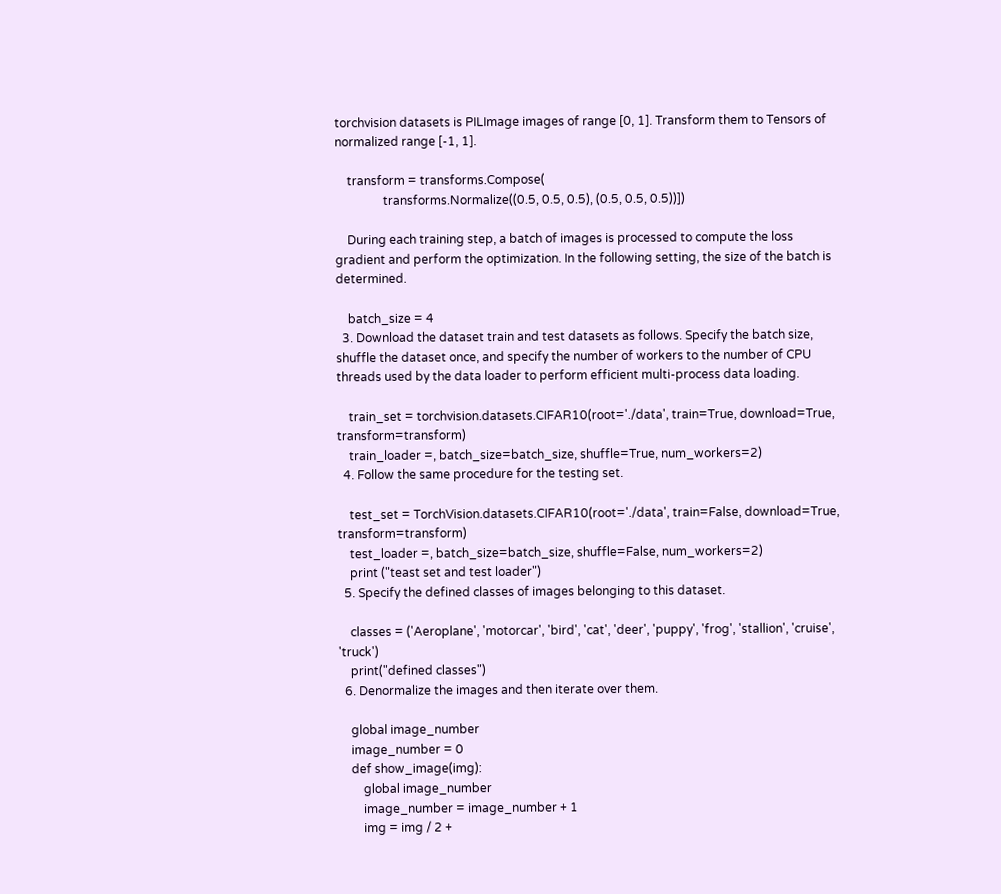torchvision datasets is PILImage images of range [0, 1]. Transform them to Tensors of normalized range [-1, 1].

    transform = transforms.Compose(
                transforms.Normalize((0.5, 0.5, 0.5), (0.5, 0.5, 0.5))])

    During each training step, a batch of images is processed to compute the loss gradient and perform the optimization. In the following setting, the size of the batch is determined.

    batch_size = 4
  3. Download the dataset train and test datasets as follows. Specify the batch size, shuffle the dataset once, and specify the number of workers to the number of CPU threads used by the data loader to perform efficient multi-process data loading.

    train_set = torchvision.datasets.CIFAR10(root='./data', train=True, download=True, transform=transform)
    train_loader =, batch_size=batch_size, shuffle=True, num_workers=2)
  4. Follow the same procedure for the testing set.

    test_set = TorchVision.datasets.CIFAR10(root='./data', train=False, download=True, transform=transform)
    test_loader =, batch_size=batch_size, shuffle=False, num_workers=2)
    print ("teast set and test loader")
  5. Specify the defined classes of images belonging to this dataset.

    classes = ('Aeroplane', 'motorcar', 'bird', 'cat', 'deer', 'puppy', 'frog', 'stallion', 'cruise', 'truck')
    print("defined classes")
  6. Denormalize the images and then iterate over them.

    global image_number
    image_number = 0
    def show_image(img):
        global image_number
        image_number = image_number + 1
        img = img / 2 +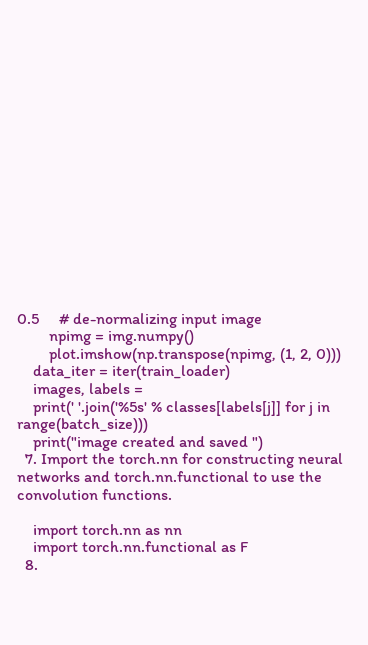0.5     # de-normalizing input image
        npimg = img.numpy()
        plot.imshow(np.transpose(npimg, (1, 2, 0)))
    data_iter = iter(train_loader)
    images, labels =
    print(' '.join('%5s' % classes[labels[j]] for j in range(batch_size)))
    print("image created and saved ")
  7. Import the torch.nn for constructing neural networks and torch.nn.functional to use the convolution functions.

    import torch.nn as nn
    import torch.nn.functional as F
  8.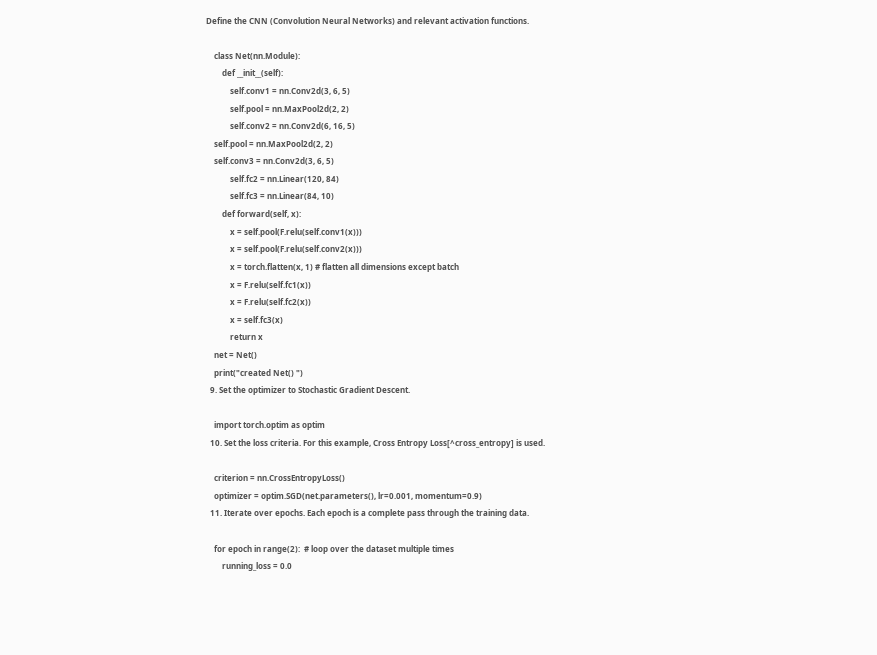Define the CNN (Convolution Neural Networks) and relevant activation functions.

    class Net(nn.Module):
        def __init__(self):
            self.conv1 = nn.Conv2d(3, 6, 5)
            self.pool = nn.MaxPool2d(2, 2)
            self.conv2 = nn.Conv2d(6, 16, 5)
    self.pool = nn.MaxPool2d(2, 2)
    self.conv3 = nn.Conv2d(3, 6, 5)
            self.fc2 = nn.Linear(120, 84)
            self.fc3 = nn.Linear(84, 10)
        def forward(self, x):
            x = self.pool(F.relu(self.conv1(x)))
            x = self.pool(F.relu(self.conv2(x)))
            x = torch.flatten(x, 1) # flatten all dimensions except batch
            x = F.relu(self.fc1(x))
            x = F.relu(self.fc2(x))
            x = self.fc3(x)
            return x
    net = Net()
    print("created Net() ")
  9. Set the optimizer to Stochastic Gradient Descent.

    import torch.optim as optim
  10. Set the loss criteria. For this example, Cross Entropy Loss[^cross_entropy] is used.

    criterion = nn.CrossEntropyLoss()
    optimizer = optim.SGD(net.parameters(), lr=0.001, momentum=0.9)
  11. Iterate over epochs. Each epoch is a complete pass through the training data.

    for epoch in range(2):  # loop over the dataset multiple times
        running_loss = 0.0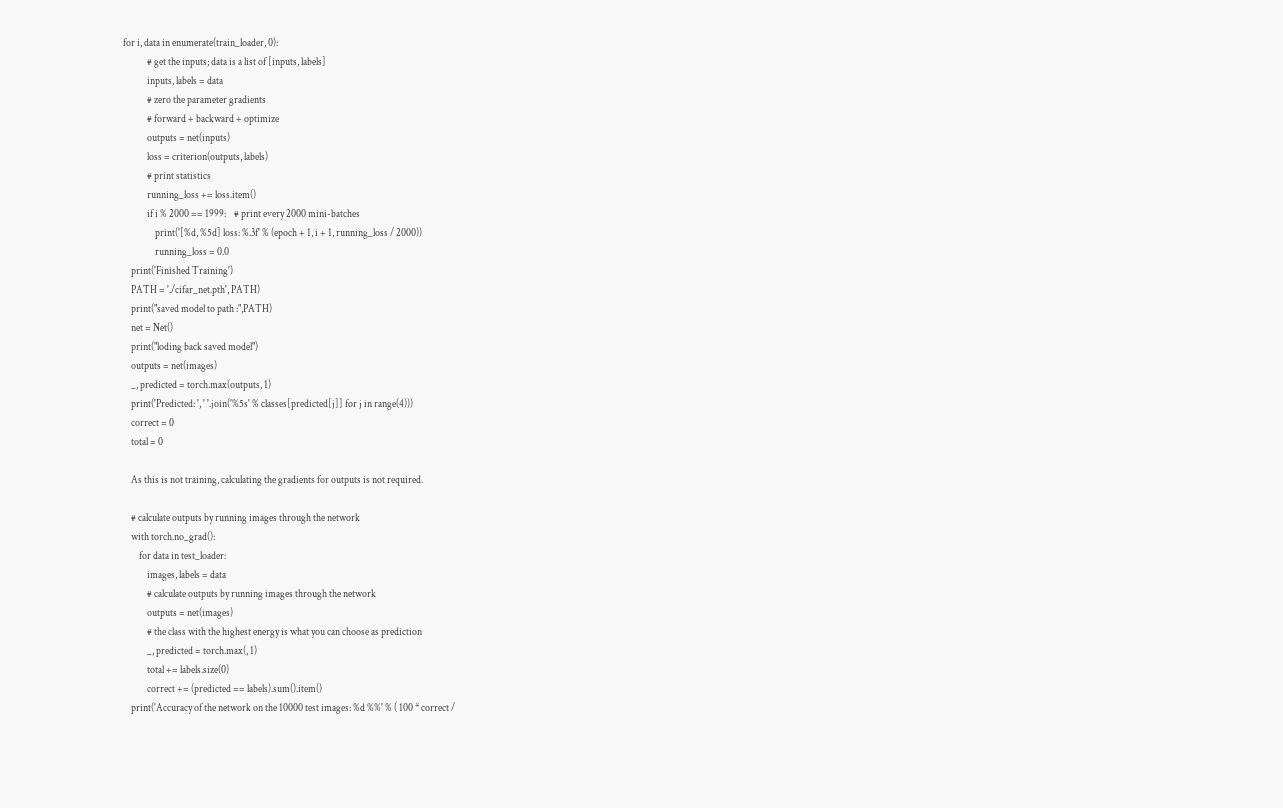for i, data in enumerate(train_loader, 0):
            # get the inputs; data is a list of [inputs, labels]
            inputs, labels = data
            # zero the parameter gradients
            # forward + backward + optimize
            outputs = net(inputs)
            loss = criterion(outputs, labels)
            # print statistics
            running_loss += loss.item()
            if i % 2000 == 1999:    # print every 2000 mini-batches
                print('[%d, %5d] loss: %.3f' % (epoch + 1, i + 1, running_loss / 2000))
                running_loss = 0.0
    print('Finished Training')
    PATH = './cifar_net.pth', PATH)
    print("saved model to path :",PATH)
    net = Net()
    print("loding back saved model")
    outputs = net(images)
    _, predicted = torch.max(outputs, 1)
    print('Predicted: ', ' '.join('%5s' % classes[predicted[j]] for j in range(4)))
    correct = 0
    total = 0

    As this is not training, calculating the gradients for outputs is not required.

    # calculate outputs by running images through the network
    with torch.no_grad():
        for data in test_loader:
            images, labels = data
            # calculate outputs by running images through the network
            outputs = net(images)
            # the class with the highest energy is what you can choose as prediction
            _, predicted = torch.max(, 1)
            total += labels.size(0)
            correct += (predicted == labels).sum().item()
    print('Accuracy of the network on the 10000 test images: %d %%' % ( 100 * correct /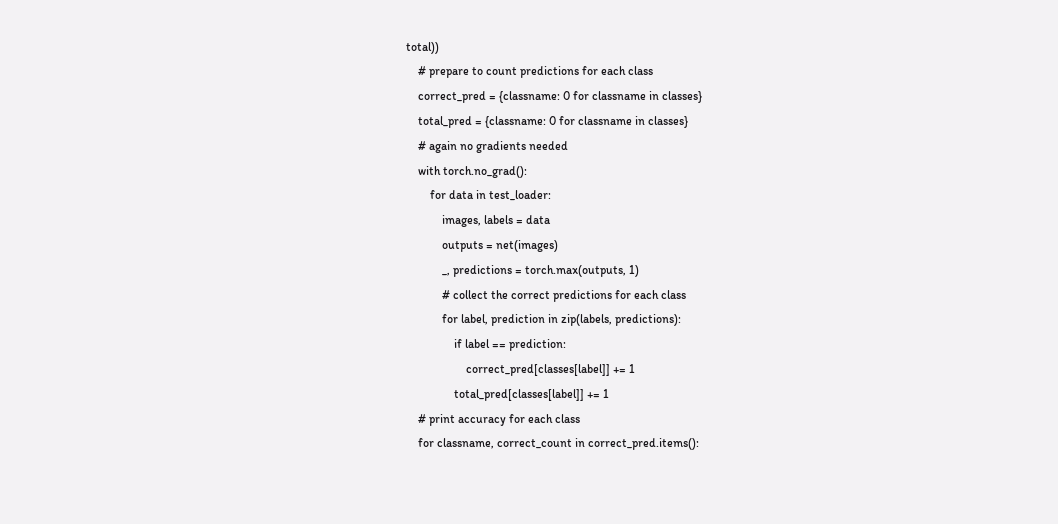total))
    # prepare to count predictions for each class
    correct_pred = {classname: 0 for classname in classes}
    total_pred = {classname: 0 for classname in classes}
    # again no gradients needed
    with torch.no_grad():
        for data in test_loader:
            images, labels = data
            outputs = net(images)
            _, predictions = torch.max(outputs, 1)
            # collect the correct predictions for each class
            for label, prediction in zip(labels, predictions):
                if label == prediction:
                    correct_pred[classes[label]] += 1
                total_pred[classes[label]] += 1
    # print accuracy for each class
    for classname, correct_count in correct_pred.items():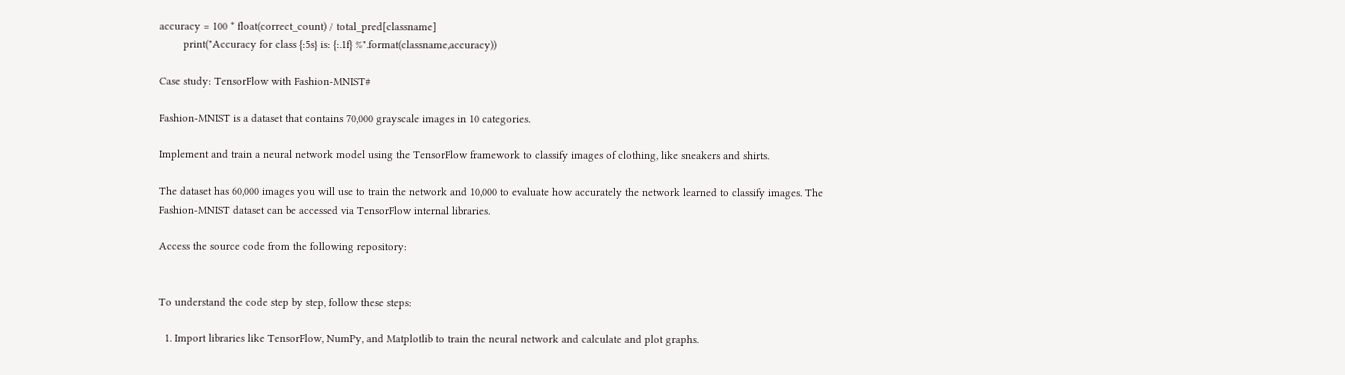accuracy = 100 * float(correct_count) / total_pred[classname]
        print("Accuracy for class {:5s} is: {:.1f} %".format(classname,accuracy))

Case study: TensorFlow with Fashion-MNIST#

Fashion-MNIST is a dataset that contains 70,000 grayscale images in 10 categories.

Implement and train a neural network model using the TensorFlow framework to classify images of clothing, like sneakers and shirts.

The dataset has 60,000 images you will use to train the network and 10,000 to evaluate how accurately the network learned to classify images. The Fashion-MNIST dataset can be accessed via TensorFlow internal libraries.

Access the source code from the following repository:


To understand the code step by step, follow these steps:

  1. Import libraries like TensorFlow, NumPy, and Matplotlib to train the neural network and calculate and plot graphs.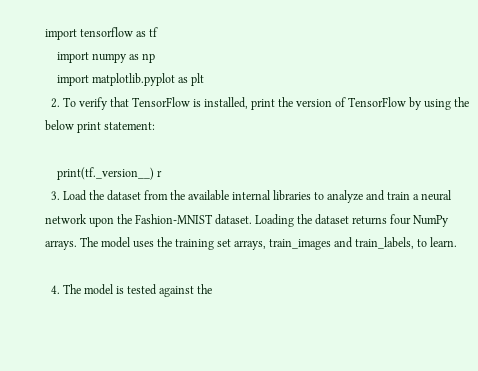import tensorflow as tf
    import numpy as np
    import matplotlib.pyplot as plt
  2. To verify that TensorFlow is installed, print the version of TensorFlow by using the below print statement:

    print(tf._version__) r
  3. Load the dataset from the available internal libraries to analyze and train a neural network upon the Fashion-MNIST dataset. Loading the dataset returns four NumPy arrays. The model uses the training set arrays, train_images and train_labels, to learn.

  4. The model is tested against the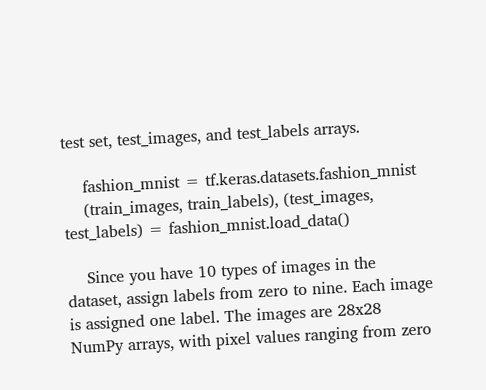test set, test_images, and test_labels arrays.

    fashion_mnist = tf.keras.datasets.fashion_mnist
    (train_images, train_labels), (test_images, test_labels) = fashion_mnist.load_data()

    Since you have 10 types of images in the dataset, assign labels from zero to nine. Each image is assigned one label. The images are 28x28 NumPy arrays, with pixel values ranging from zero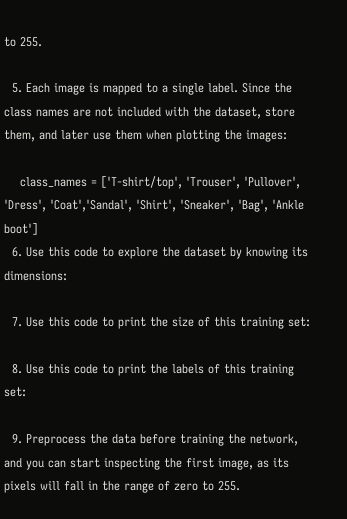to 255.

  5. Each image is mapped to a single label. Since the class names are not included with the dataset, store them, and later use them when plotting the images:

    class_names = ['T-shirt/top', 'Trouser', 'Pullover', 'Dress', 'Coat','Sandal', 'Shirt', 'Sneaker', 'Bag', 'Ankle boot']
  6. Use this code to explore the dataset by knowing its dimensions:

  7. Use this code to print the size of this training set:

  8. Use this code to print the labels of this training set:

  9. Preprocess the data before training the network, and you can start inspecting the first image, as its pixels will fall in the range of zero to 255.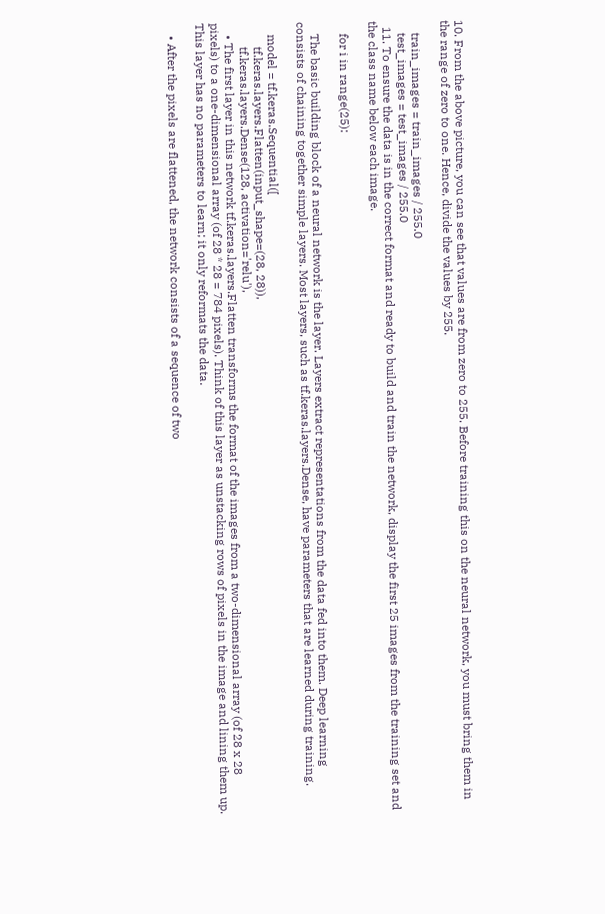10. From the above picture, you can see that values are from zero to 255. Before training this on the neural network, you must bring them in the range of zero to one. Hence, divide the values by 255.

    train_images = train_images / 255.0
    test_images = test_images / 255.0
  11. To ensure the data is in the correct format and ready to build and train the network, display the first 25 images from the training set and the class name below each image.

    for i in range(25):

    The basic building block of a neural network is the layer. Layers extract representations from the data fed into them. Deep learning consists of chaining together simple layers. Most layers, such as tf.keras.layers.Dense, have parameters that are learned during training.

    model = tf.keras.Sequential([
        tf.keras.layers.Flatten(input_shape=(28, 28)),
        tf.keras.layers.Dense(128, activation='relu'),
    • The first layer in this network tf.keras.layers.Flatten transforms the format of the images from a two-dimensional array (of 28 x 28 pixels) to a one-dimensional array (of 28 * 28 = 784 pixels). Think of this layer as unstacking rows of pixels in the image and lining them up. This layer has no parameters to learn; it only reformats the data.

    • After the pixels are flattened, the network consists of a sequence of two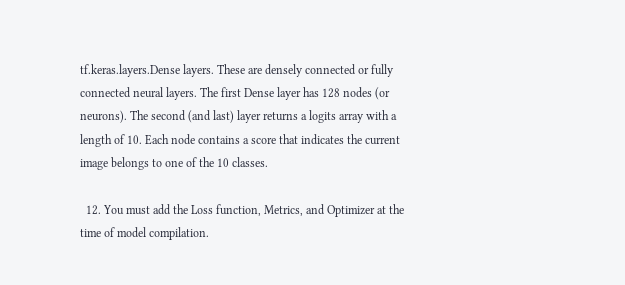tf.keras.layers.Dense layers. These are densely connected or fully connected neural layers. The first Dense layer has 128 nodes (or neurons). The second (and last) layer returns a logits array with a length of 10. Each node contains a score that indicates the current image belongs to one of the 10 classes.

  12. You must add the Loss function, Metrics, and Optimizer at the time of model compilation.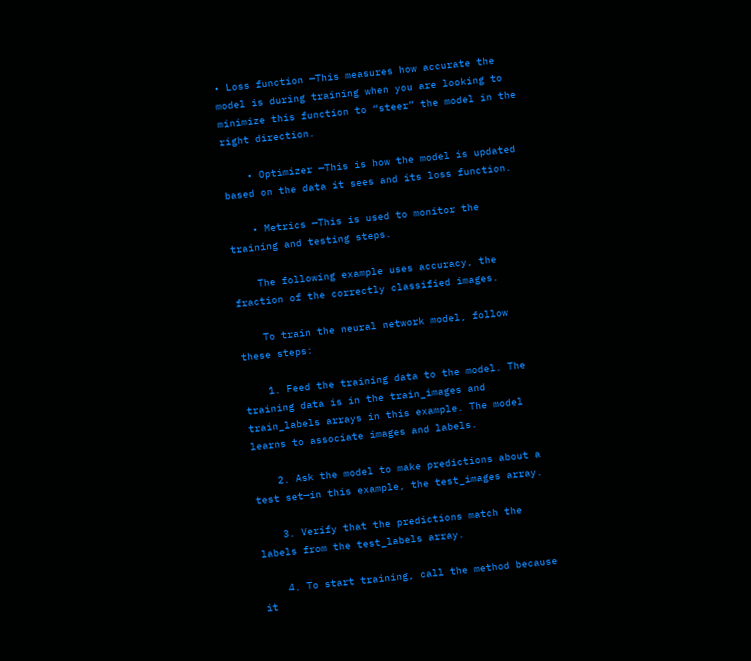• Loss function —This measures how accurate the model is during training when you are looking to minimize this function to “steer” the model in the right direction.

    • Optimizer —This is how the model is updated based on the data it sees and its loss function.

    • Metrics —This is used to monitor the training and testing steps.

    The following example uses accuracy, the fraction of the correctly classified images.

    To train the neural network model, follow these steps:

    1. Feed the training data to the model. The training data is in the train_images and train_labels arrays in this example. The model learns to associate images and labels.

    2. Ask the model to make predictions about a test set—in this example, the test_images array.

    3. Verify that the predictions match the labels from the test_labels array.

    4. To start training, call the method because it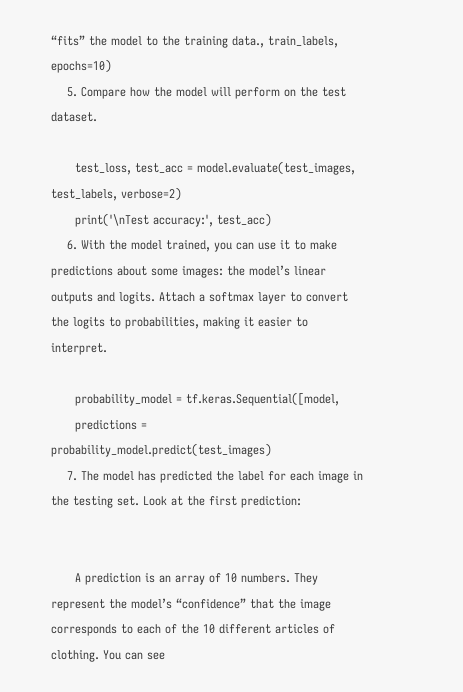“fits” the model to the training data., train_labels, epochs=10)
    5. Compare how the model will perform on the test dataset.

      test_loss, test_acc = model.evaluate(test_images,  test_labels, verbose=2)
      print('\nTest accuracy:', test_acc)
    6. With the model trained, you can use it to make predictions about some images: the model’s linear outputs and logits. Attach a softmax layer to convert the logits to probabilities, making it easier to interpret.

      probability_model = tf.keras.Sequential([model,
      predictions = probability_model.predict(test_images)
    7. The model has predicted the label for each image in the testing set. Look at the first prediction:


      A prediction is an array of 10 numbers. They represent the model’s “confidence” that the image corresponds to each of the 10 different articles of clothing. You can see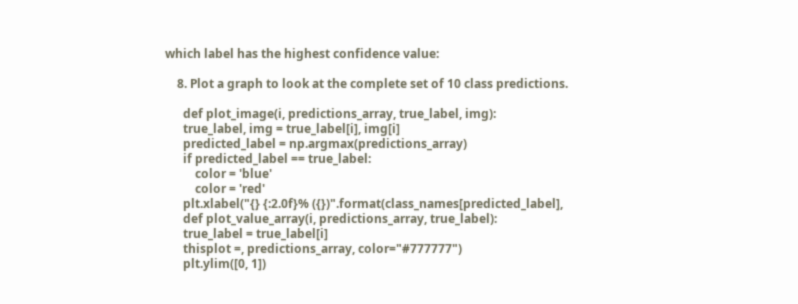which label has the highest confidence value:

    8. Plot a graph to look at the complete set of 10 class predictions.

      def plot_image(i, predictions_array, true_label, img):
      true_label, img = true_label[i], img[i]
      predicted_label = np.argmax(predictions_array)
      if predicted_label == true_label:
          color = 'blue'
          color = 'red'
      plt.xlabel("{} {:2.0f}% ({})".format(class_names[predicted_label],
      def plot_value_array(i, predictions_array, true_label):
      true_label = true_label[i]
      thisplot =, predictions_array, color="#777777")
      plt.ylim([0, 1])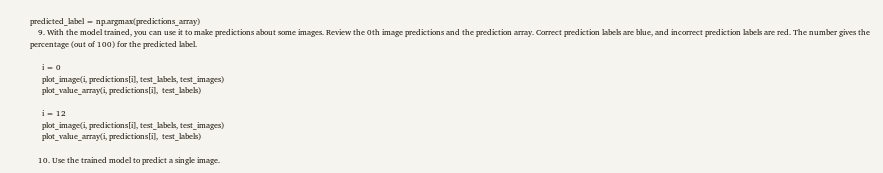predicted_label = np.argmax(predictions_array)
    9. With the model trained, you can use it to make predictions about some images. Review the 0th image predictions and the prediction array. Correct prediction labels are blue, and incorrect prediction labels are red. The number gives the percentage (out of 100) for the predicted label.

      i = 0
      plot_image(i, predictions[i], test_labels, test_images)
      plot_value_array(i, predictions[i],  test_labels)

      i = 12
      plot_image(i, predictions[i], test_labels, test_images)
      plot_value_array(i, predictions[i],  test_labels)

    10. Use the trained model to predict a single image.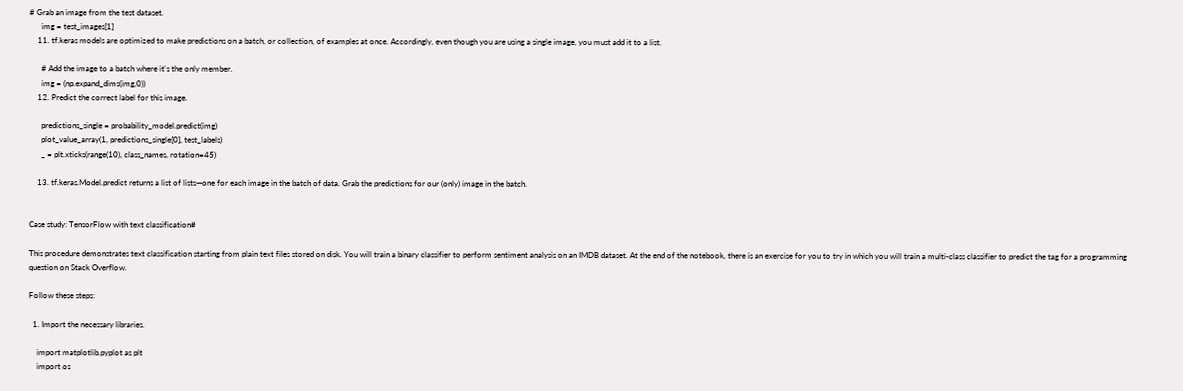# Grab an image from the test dataset.
      img = test_images[1]
    11. tf.keras models are optimized to make predictions on a batch, or collection, of examples at once. Accordingly, even though you are using a single image, you must add it to a list.

      # Add the image to a batch where it's the only member.
      img = (np.expand_dims(img,0))
    12. Predict the correct label for this image.

      predictions_single = probability_model.predict(img)
      plot_value_array(1, predictions_single[0], test_labels)
      _ = plt.xticks(range(10), class_names, rotation=45)

    13. tf.keras.Model.predict returns a list of lists—one for each image in the batch of data. Grab the predictions for our (only) image in the batch.


Case study: TensorFlow with text classification#

This procedure demonstrates text classification starting from plain text files stored on disk. You will train a binary classifier to perform sentiment analysis on an IMDB dataset. At the end of the notebook, there is an exercise for you to try in which you will train a multi-class classifier to predict the tag for a programming question on Stack Overflow.

Follow these steps:

  1. Import the necessary libraries.

    import matplotlib.pyplot as plt
    import os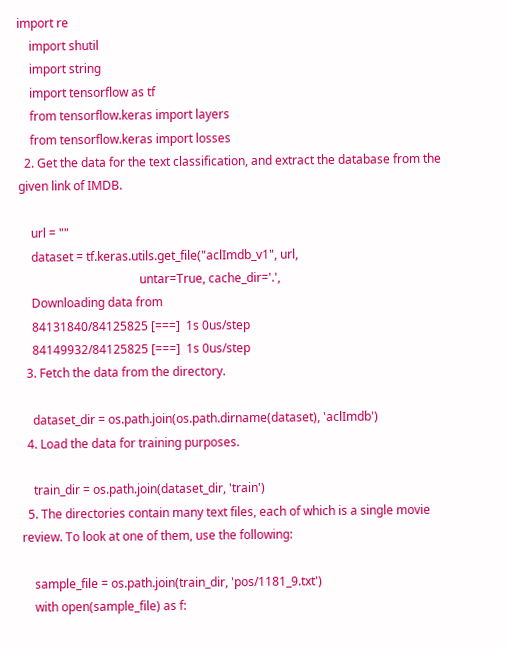import re
    import shutil
    import string
    import tensorflow as tf
    from tensorflow.keras import layers
    from tensorflow.keras import losses
  2. Get the data for the text classification, and extract the database from the given link of IMDB.

    url = ""
    dataset = tf.keras.utils.get_file("aclImdb_v1", url,
                                        untar=True, cache_dir='.',
    Downloading data from
    84131840/84125825 [===]  1s 0us/step
    84149932/84125825 [===]  1s 0us/step
  3. Fetch the data from the directory.

    dataset_dir = os.path.join(os.path.dirname(dataset), 'aclImdb')
  4. Load the data for training purposes.

    train_dir = os.path.join(dataset_dir, 'train')
  5. The directories contain many text files, each of which is a single movie review. To look at one of them, use the following:

    sample_file = os.path.join(train_dir, 'pos/1181_9.txt')
    with open(sample_file) as f: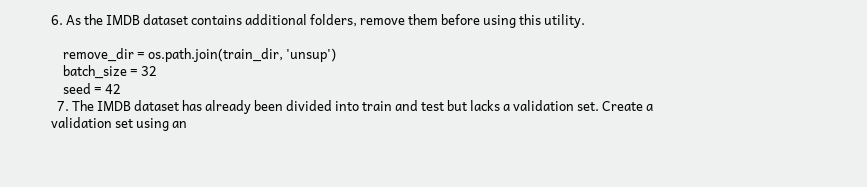6. As the IMDB dataset contains additional folders, remove them before using this utility.

    remove_dir = os.path.join(train_dir, 'unsup')
    batch_size = 32
    seed = 42
  7. The IMDB dataset has already been divided into train and test but lacks a validation set. Create a validation set using an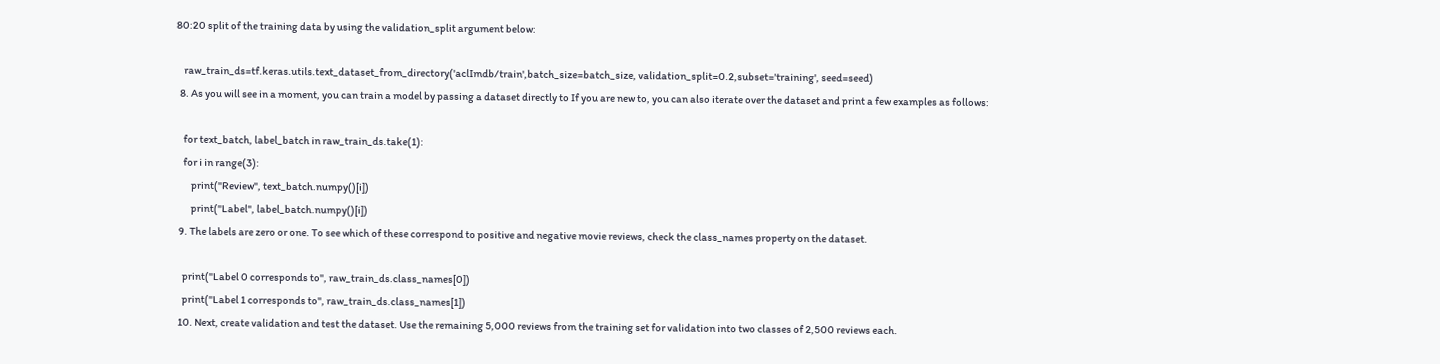80:20 split of the training data by using the validation_split argument below:

    raw_train_ds=tf.keras.utils.text_dataset_from_directory('aclImdb/train',batch_size=batch_size, validation_split=0.2,subset='training', seed=seed)
  8. As you will see in a moment, you can train a model by passing a dataset directly to If you are new to, you can also iterate over the dataset and print a few examples as follows:

    for text_batch, label_batch in raw_train_ds.take(1):
    for i in range(3):
        print("Review", text_batch.numpy()[i])
        print("Label", label_batch.numpy()[i])
  9. The labels are zero or one. To see which of these correspond to positive and negative movie reviews, check the class_names property on the dataset.

    print("Label 0 corresponds to", raw_train_ds.class_names[0])
    print("Label 1 corresponds to", raw_train_ds.class_names[1])
  10. Next, create validation and test the dataset. Use the remaining 5,000 reviews from the training set for validation into two classes of 2,500 reviews each.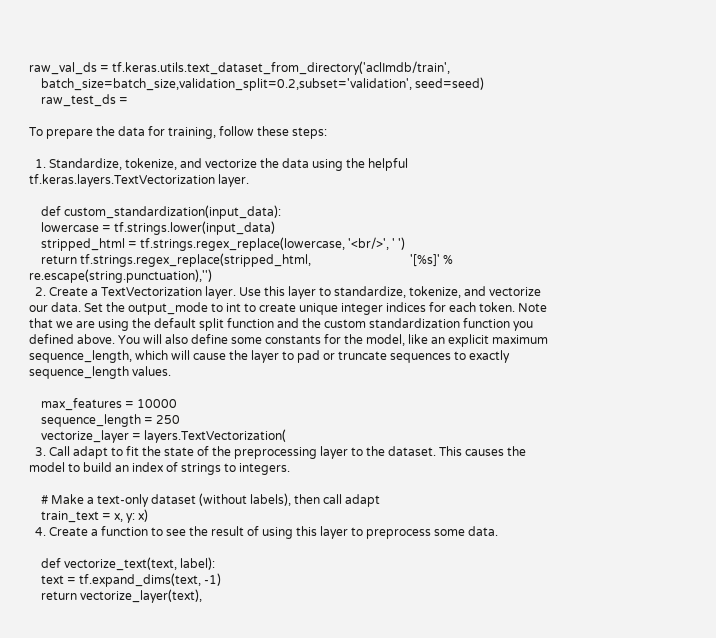raw_val_ds = tf.keras.utils.text_dataset_from_directory('aclImdb/train',
    batch_size=batch_size,validation_split=0.2,subset='validation', seed=seed)
    raw_test_ds =

To prepare the data for training, follow these steps:

  1. Standardize, tokenize, and vectorize the data using the helpful tf.keras.layers.TextVectorization layer.

    def custom_standardization(input_data):
    lowercase = tf.strings.lower(input_data)
    stripped_html = tf.strings.regex_replace(lowercase, '<br/>', ' ')
    return tf.strings.regex_replace(stripped_html,                                 '[%s]' % re.escape(string.punctuation),'')
  2. Create a TextVectorization layer. Use this layer to standardize, tokenize, and vectorize our data. Set the output_mode to int to create unique integer indices for each token. Note that we are using the default split function and the custom standardization function you defined above. You will also define some constants for the model, like an explicit maximum sequence_length, which will cause the layer to pad or truncate sequences to exactly sequence_length values.

    max_features = 10000
    sequence_length = 250
    vectorize_layer = layers.TextVectorization(
  3. Call adapt to fit the state of the preprocessing layer to the dataset. This causes the model to build an index of strings to integers.

    # Make a text-only dataset (without labels), then call adapt
    train_text = x, y: x)
  4. Create a function to see the result of using this layer to preprocess some data.

    def vectorize_text(text, label):
    text = tf.expand_dims(text, -1)
    return vectorize_layer(text),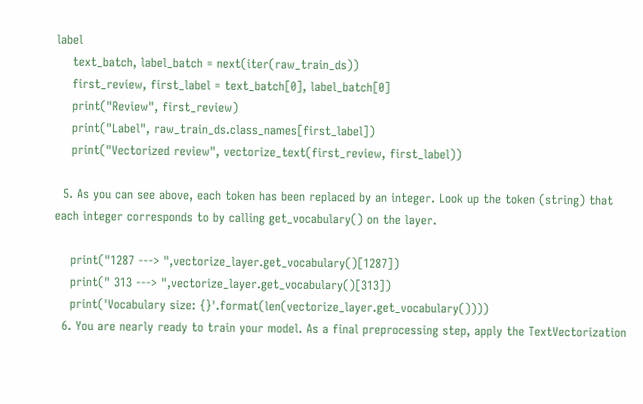label
    text_batch, label_batch = next(iter(raw_train_ds))
    first_review, first_label = text_batch[0], label_batch[0]
    print("Review", first_review)
    print("Label", raw_train_ds.class_names[first_label])
    print("Vectorized review", vectorize_text(first_review, first_label))

  5. As you can see above, each token has been replaced by an integer. Look up the token (string) that each integer corresponds to by calling get_vocabulary() on the layer.

    print("1287 ---> ",vectorize_layer.get_vocabulary()[1287])
    print(" 313 ---> ",vectorize_layer.get_vocabulary()[313])
    print('Vocabulary size: {}'.format(len(vectorize_layer.get_vocabulary())))
  6. You are nearly ready to train your model. As a final preprocessing step, apply the TextVectorization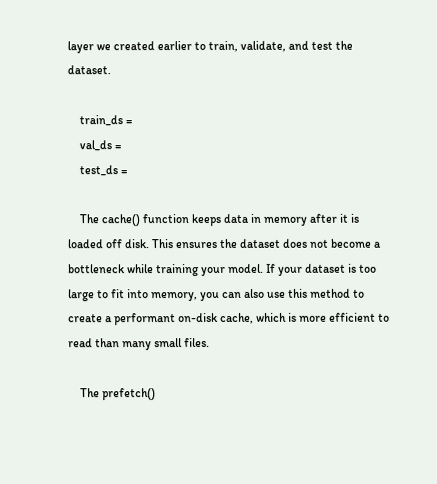layer we created earlier to train, validate, and test the dataset.

    train_ds =
    val_ds =
    test_ds =

    The cache() function keeps data in memory after it is loaded off disk. This ensures the dataset does not become a bottleneck while training your model. If your dataset is too large to fit into memory, you can also use this method to create a performant on-disk cache, which is more efficient to read than many small files.

    The prefetch()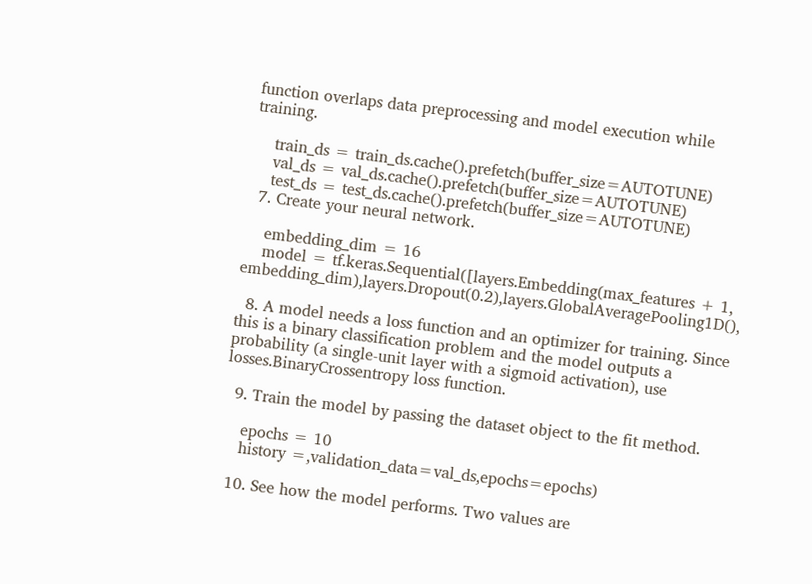function overlaps data preprocessing and model execution while training.

    train_ds = train_ds.cache().prefetch(buffer_size=AUTOTUNE)
    val_ds = val_ds.cache().prefetch(buffer_size=AUTOTUNE)
    test_ds = test_ds.cache().prefetch(buffer_size=AUTOTUNE)
  7. Create your neural network.

    embedding_dim = 16
    model = tf.keras.Sequential([layers.Embedding(max_features + 1, embedding_dim),layers.Dropout(0.2),layers.GlobalAveragePooling1D(),

  8. A model needs a loss function and an optimizer for training. Since this is a binary classification problem and the model outputs a probability (a single-unit layer with a sigmoid activation), use losses.BinaryCrossentropy loss function.

  9. Train the model by passing the dataset object to the fit method.

    epochs = 10
    history =,validation_data=val_ds,epochs=epochs)

  10. See how the model performs. Two values are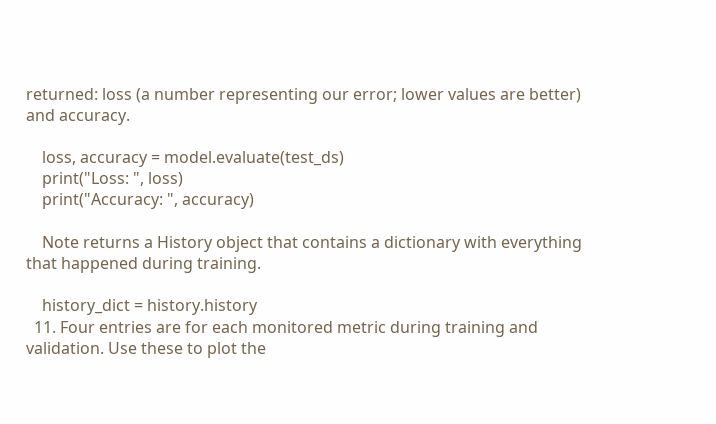returned: loss (a number representing our error; lower values are better) and accuracy.

    loss, accuracy = model.evaluate(test_ds)
    print("Loss: ", loss)
    print("Accuracy: ", accuracy)

    Note returns a History object that contains a dictionary with everything that happened during training.

    history_dict = history.history
  11. Four entries are for each monitored metric during training and validation. Use these to plot the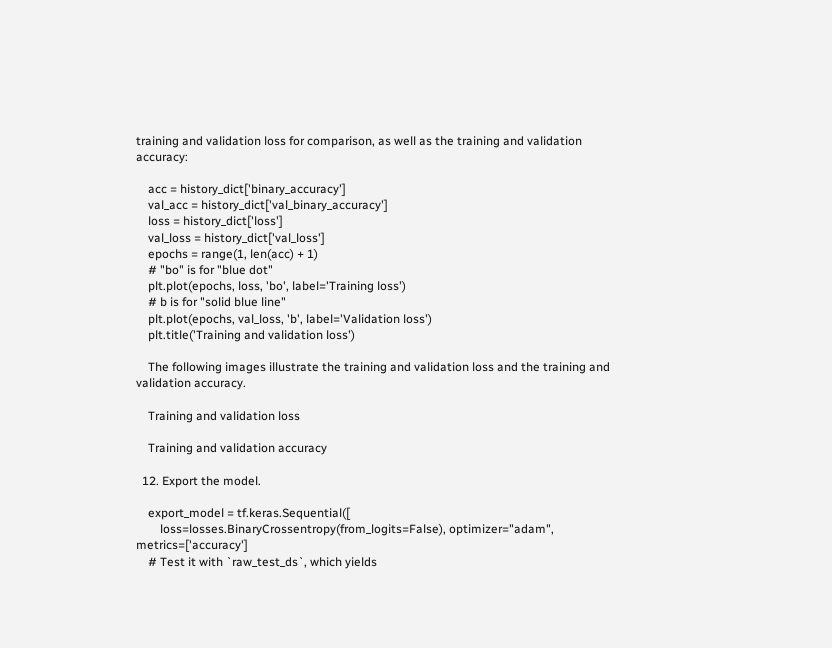training and validation loss for comparison, as well as the training and validation accuracy:

    acc = history_dict['binary_accuracy']
    val_acc = history_dict['val_binary_accuracy']
    loss = history_dict['loss']
    val_loss = history_dict['val_loss']
    epochs = range(1, len(acc) + 1)
    # "bo" is for "blue dot"
    plt.plot(epochs, loss, 'bo', label='Training loss')
    # b is for "solid blue line"
    plt.plot(epochs, val_loss, 'b', label='Validation loss')
    plt.title('Training and validation loss')

    The following images illustrate the training and validation loss and the training and validation accuracy.

    Training and validation loss

    Training and validation accuracy

  12. Export the model.

    export_model = tf.keras.Sequential([
        loss=losses.BinaryCrossentropy(from_logits=False), optimizer="adam", metrics=['accuracy']
    # Test it with `raw_test_ds`, which yields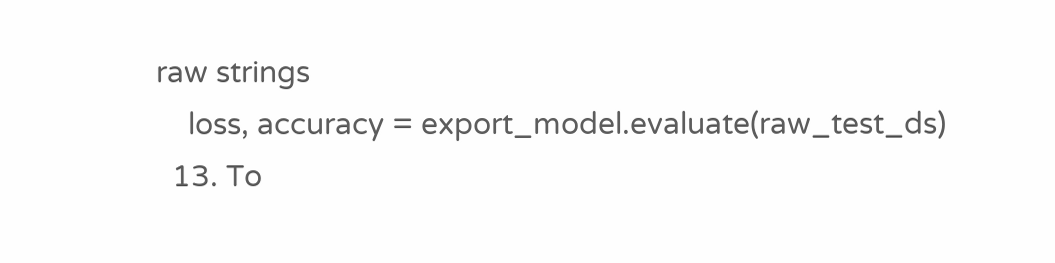raw strings
    loss, accuracy = export_model.evaluate(raw_test_ds)
  13. To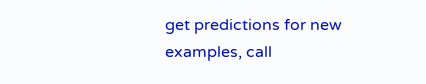get predictions for new examples, call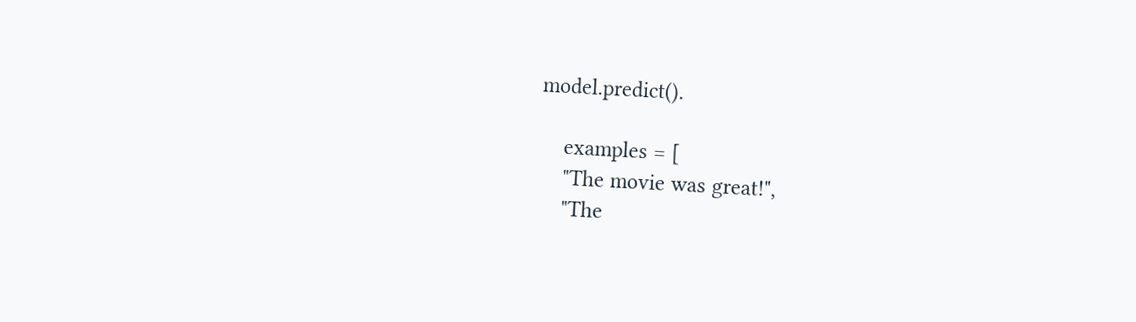model.predict().

    examples = [
    "The movie was great!",
    "The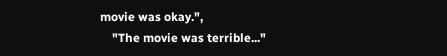movie was okay.",
    "The movie was terrible..."